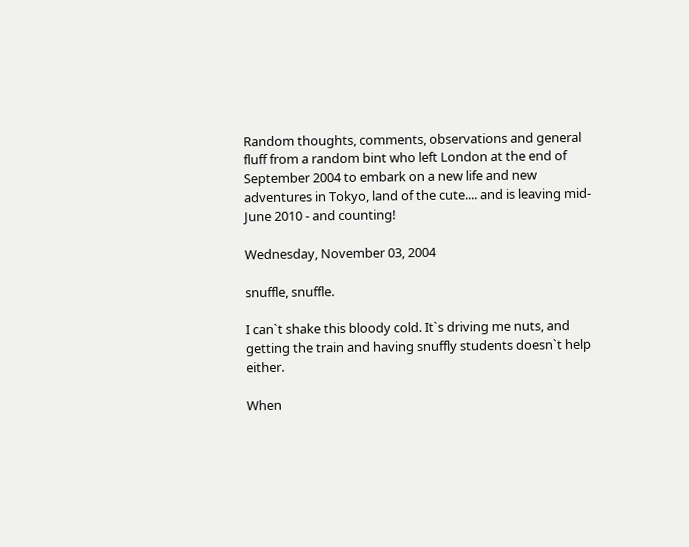Random thoughts, comments, observations and general fluff from a random bint who left London at the end of September 2004 to embark on a new life and new adventures in Tokyo, land of the cute.... and is leaving mid-June 2010 - and counting!

Wednesday, November 03, 2004

snuffle, snuffle.

I can`t shake this bloody cold. It`s driving me nuts, and getting the train and having snuffly students doesn`t help either.

When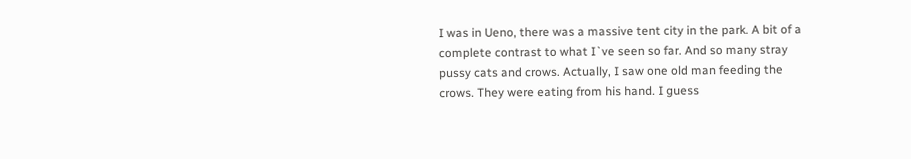I was in Ueno, there was a massive tent city in the park. A bit of a complete contrast to what I`ve seen so far. And so many stray pussy cats and crows. Actually, I saw one old man feeding the crows. They were eating from his hand. I guess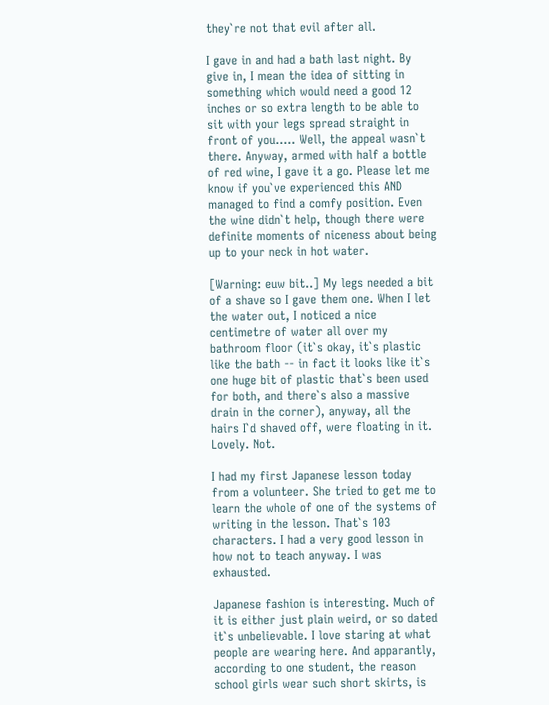they`re not that evil after all.

I gave in and had a bath last night. By give in, I mean the idea of sitting in something which would need a good 12 inches or so extra length to be able to sit with your legs spread straight in front of you..... Well, the appeal wasn`t there. Anyway, armed with half a bottle of red wine, I gave it a go. Please let me know if you`ve experienced this AND managed to find a comfy position. Even the wine didn`t help, though there were definite moments of niceness about being up to your neck in hot water.

[Warning: euw bit..] My legs needed a bit of a shave so I gave them one. When I let the water out, I noticed a nice centimetre of water all over my bathroom floor (it`s okay, it`s plastic like the bath -- in fact it looks like it`s one huge bit of plastic that`s been used for both, and there`s also a massive drain in the corner), anyway, all the hairs I`d shaved off, were floating in it. Lovely. Not.

I had my first Japanese lesson today from a volunteer. She tried to get me to learn the whole of one of the systems of writing in the lesson. That`s 103 characters. I had a very good lesson in how not to teach anyway. I was exhausted.

Japanese fashion is interesting. Much of it is either just plain weird, or so dated it`s unbelievable. I love staring at what people are wearing here. And apparantly, according to one student, the reason school girls wear such short skirts, is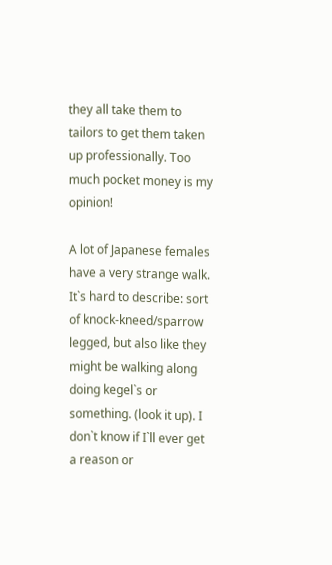they all take them to tailors to get them taken up professionally. Too much pocket money is my opinion!

A lot of Japanese females have a very strange walk. It`s hard to describe: sort of knock-kneed/sparrow legged, but also like they might be walking along doing kegel`s or something. (look it up). I don`t know if I`ll ever get a reason or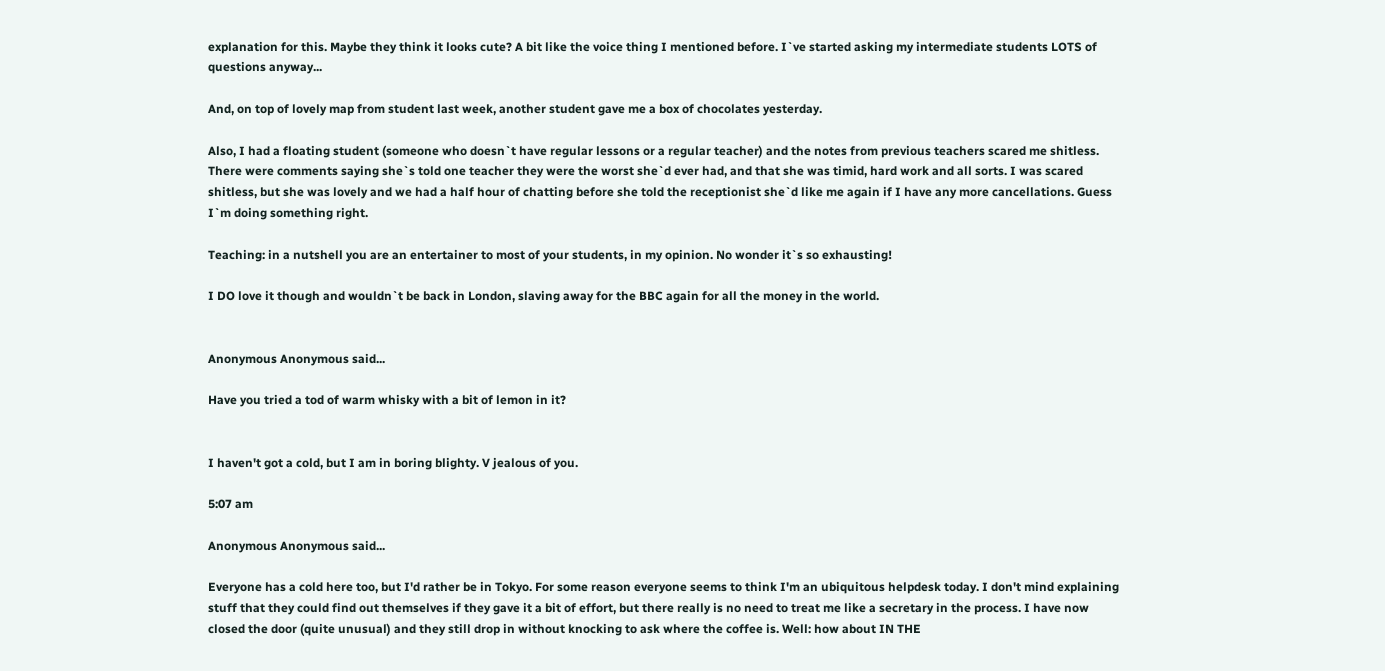explanation for this. Maybe they think it looks cute? A bit like the voice thing I mentioned before. I`ve started asking my intermediate students LOTS of questions anyway...

And, on top of lovely map from student last week, another student gave me a box of chocolates yesterday.

Also, I had a floating student (someone who doesn`t have regular lessons or a regular teacher) and the notes from previous teachers scared me shitless. There were comments saying she`s told one teacher they were the worst she`d ever had, and that she was timid, hard work and all sorts. I was scared shitless, but she was lovely and we had a half hour of chatting before she told the receptionist she`d like me again if I have any more cancellations. Guess I`m doing something right.

Teaching: in a nutshell you are an entertainer to most of your students, in my opinion. No wonder it`s so exhausting!

I DO love it though and wouldn`t be back in London, slaving away for the BBC again for all the money in the world.


Anonymous Anonymous said...

Have you tried a tod of warm whisky with a bit of lemon in it?


I haven't got a cold, but I am in boring blighty. V jealous of you.

5:07 am

Anonymous Anonymous said...

Everyone has a cold here too, but I'd rather be in Tokyo. For some reason everyone seems to think I'm an ubiquitous helpdesk today. I don't mind explaining stuff that they could find out themselves if they gave it a bit of effort, but there really is no need to treat me like a secretary in the process. I have now closed the door (quite unusual) and they still drop in without knocking to ask where the coffee is. Well: how about IN THE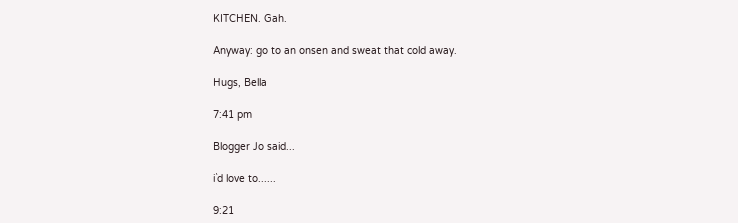KITCHEN. Gah.

Anyway: go to an onsen and sweat that cold away.

Hugs, Bella

7:41 pm

Blogger Jo said...

i`d love to......

9:21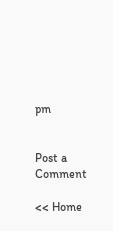pm


Post a Comment

<< Home